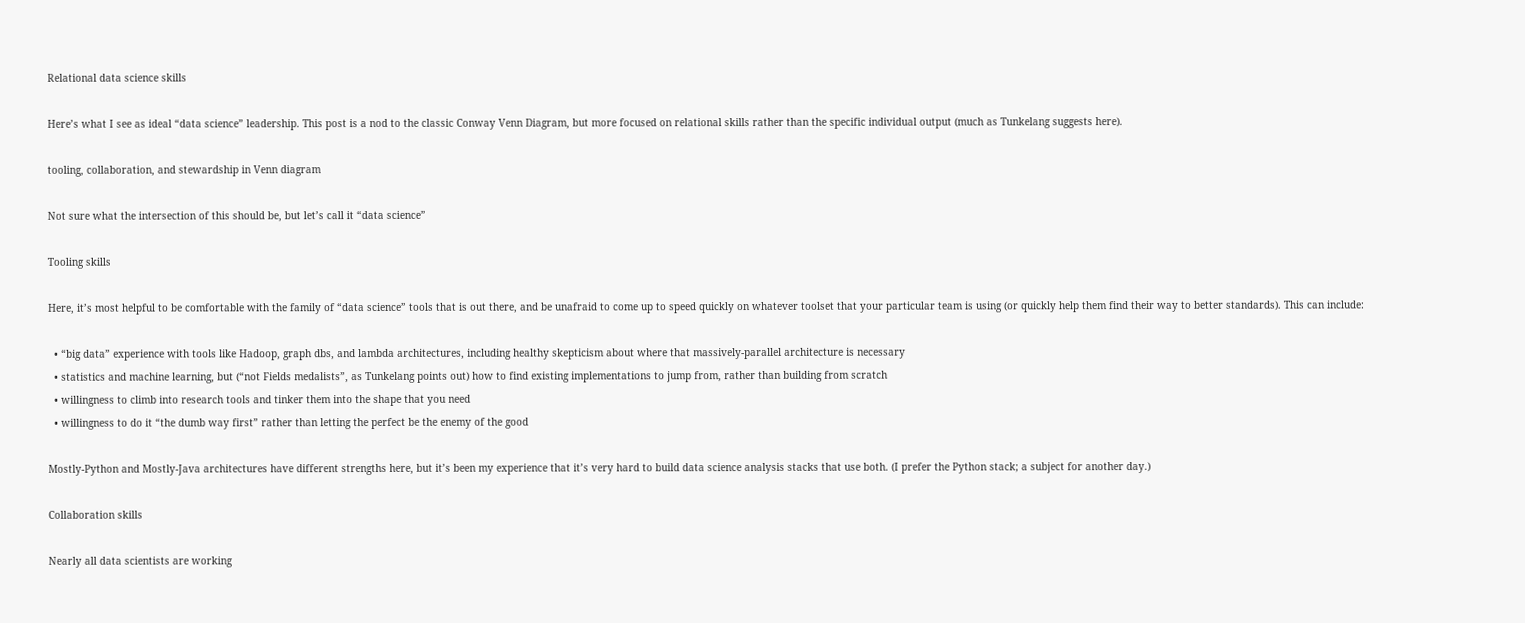Relational data science skills

Here’s what I see as ideal “data science” leadership. This post is a nod to the classic Conway Venn Diagram, but more focused on relational skills rather than the specific individual output (much as Tunkelang suggests here).

tooling, collaboration, and stewardship in Venn diagram

Not sure what the intersection of this should be, but let’s call it “data science”

Tooling skills

Here, it’s most helpful to be comfortable with the family of “data science” tools that is out there, and be unafraid to come up to speed quickly on whatever toolset that your particular team is using (or quickly help them find their way to better standards). This can include:

  • “big data” experience with tools like Hadoop, graph dbs, and lambda architectures, including healthy skepticism about where that massively-parallel architecture is necessary
  • statistics and machine learning, but (“not Fields medalists”, as Tunkelang points out) how to find existing implementations to jump from, rather than building from scratch
  • willingness to climb into research tools and tinker them into the shape that you need
  • willingness to do it “the dumb way first” rather than letting the perfect be the enemy of the good

Mostly-Python and Mostly-Java architectures have different strengths here, but it’s been my experience that it’s very hard to build data science analysis stacks that use both. (I prefer the Python stack; a subject for another day.)

Collaboration skills

Nearly all data scientists are working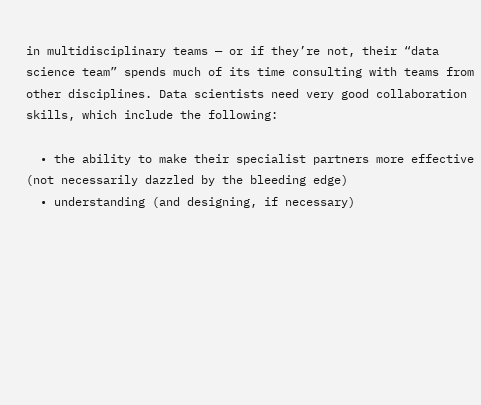in multidisciplinary teams — or if they’re not, their “data science team” spends much of its time consulting with teams from other disciplines. Data scientists need very good collaboration skills, which include the following:

  • the ability to make their specialist partners more effective (not necessarily dazzled by the bleeding edge)
  • understanding (and designing, if necessary)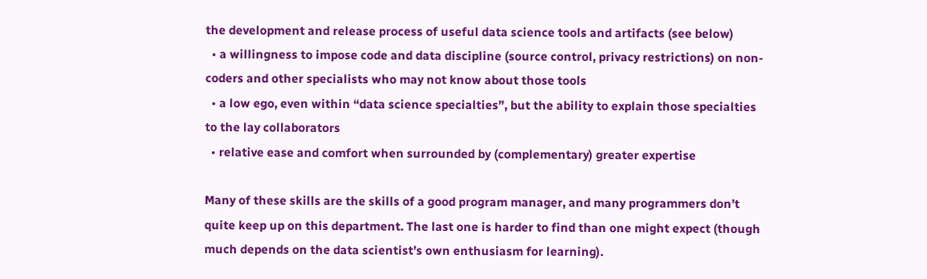the development and release process of useful data science tools and artifacts (see below)
  • a willingness to impose code and data discipline (source control, privacy restrictions) on non-coders and other specialists who may not know about those tools
  • a low ego, even within “data science specialties”, but the ability to explain those specialties to the lay collaborators
  • relative ease and comfort when surrounded by (complementary) greater expertise

Many of these skills are the skills of a good program manager, and many programmers don’t quite keep up on this department. The last one is harder to find than one might expect (though much depends on the data scientist’s own enthusiasm for learning).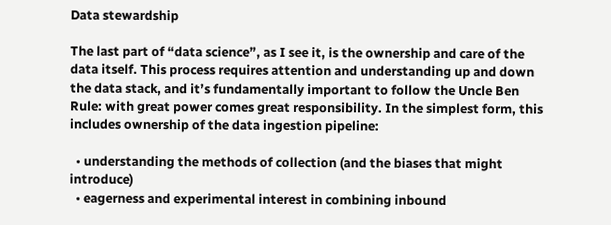Data stewardship

The last part of “data science”, as I see it, is the ownership and care of the data itself. This process requires attention and understanding up and down the data stack, and it’s fundamentally important to follow the Uncle Ben Rule: with great power comes great responsibility. In the simplest form, this includes ownership of the data ingestion pipeline:

  • understanding the methods of collection (and the biases that might introduce)
  • eagerness and experimental interest in combining inbound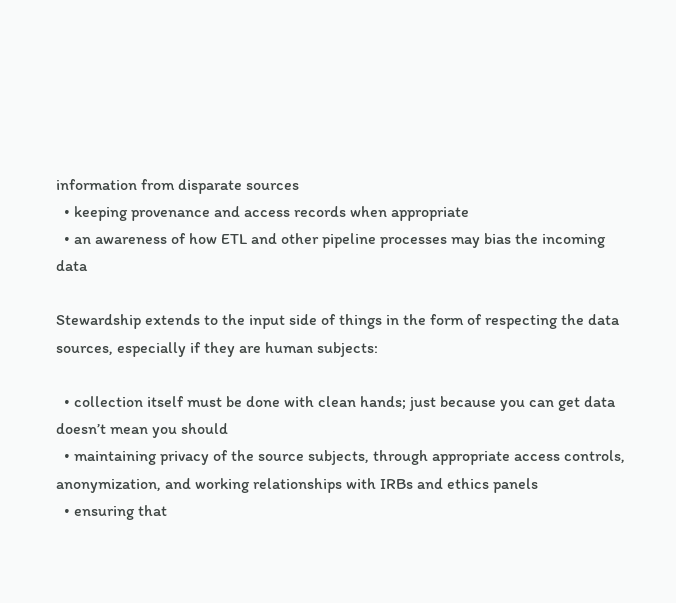information from disparate sources
  • keeping provenance and access records when appropriate
  • an awareness of how ETL and other pipeline processes may bias the incoming data

Stewardship extends to the input side of things in the form of respecting the data sources, especially if they are human subjects:

  • collection itself must be done with clean hands; just because you can get data doesn’t mean you should
  • maintaining privacy of the source subjects, through appropriate access controls, anonymization, and working relationships with IRBs and ethics panels
  • ensuring that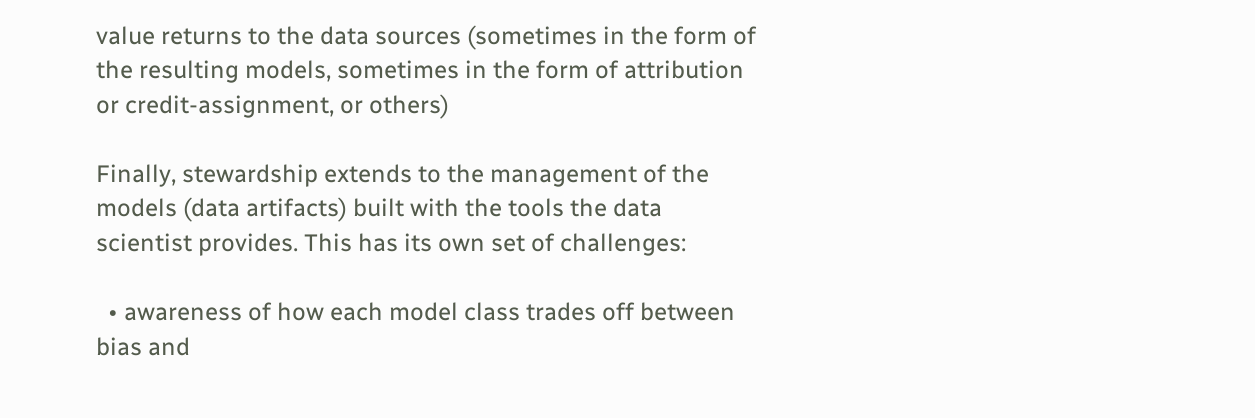value returns to the data sources (sometimes in the form of the resulting models, sometimes in the form of attribution or credit-assignment, or others)

Finally, stewardship extends to the management of the models (data artifacts) built with the tools the data scientist provides. This has its own set of challenges:

  • awareness of how each model class trades off between bias and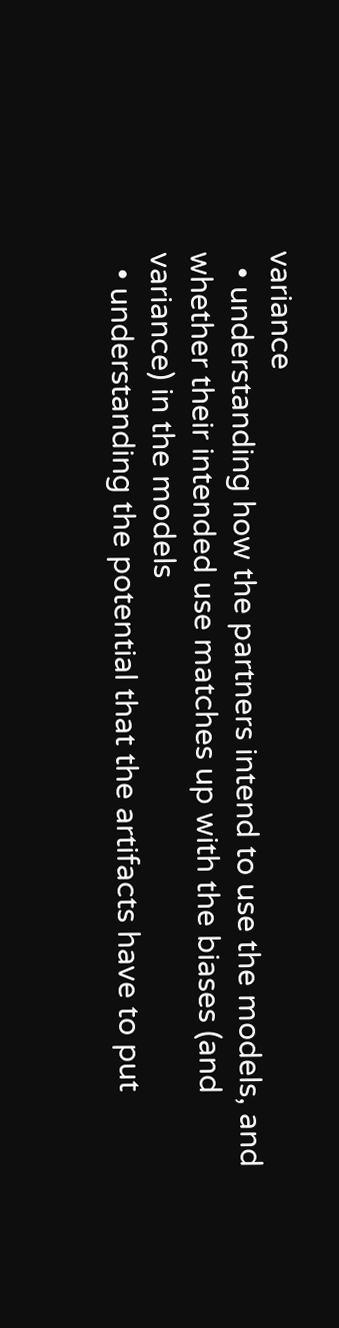variance
  • understanding how the partners intend to use the models, and whether their intended use matches up with the biases (and variance) in the models
  • understanding the potential that the artifacts have to put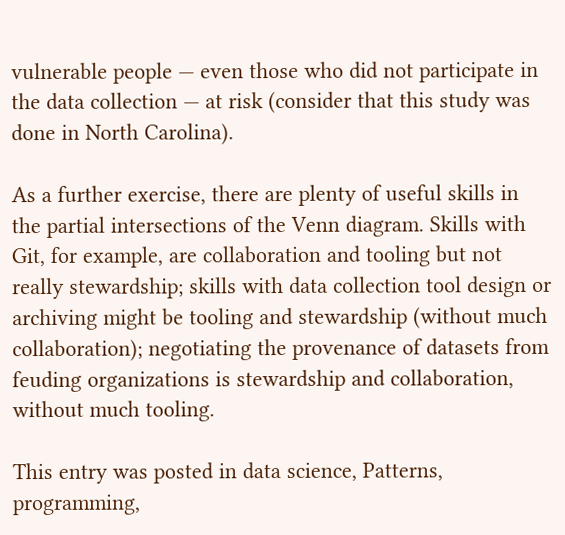vulnerable people — even those who did not participate in the data collection — at risk (consider that this study was done in North Carolina).

As a further exercise, there are plenty of useful skills in the partial intersections of the Venn diagram. Skills with Git, for example, are collaboration and tooling but not really stewardship; skills with data collection tool design or archiving might be tooling and stewardship (without much collaboration); negotiating the provenance of datasets from feuding organizations is stewardship and collaboration, without much tooling.

This entry was posted in data science, Patterns, programming,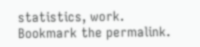statistics, work. Bookmark the permalink.